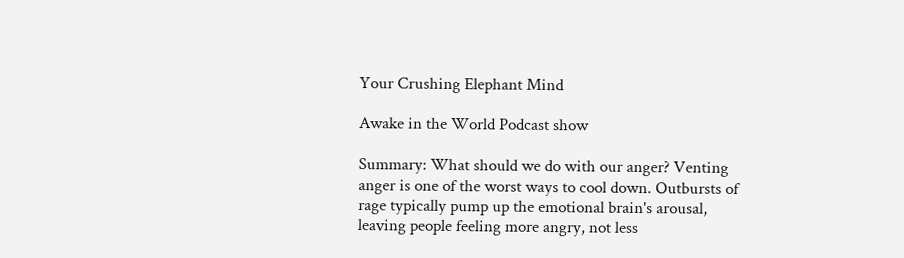Your Crushing Elephant Mind

Awake in the World Podcast show

Summary: What should we do with our anger? Venting anger is one of the worst ways to cool down. Outbursts of rage typically pump up the emotional brain's arousal, leaving people feeling more angry, not less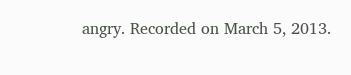angry. Recorded on March 5, 2013.